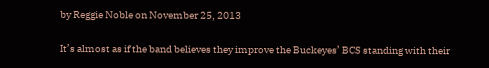by Reggie Noble on November 25, 2013

It’s almost as if the band believes they improve the Buckeyes’ BCS standing with their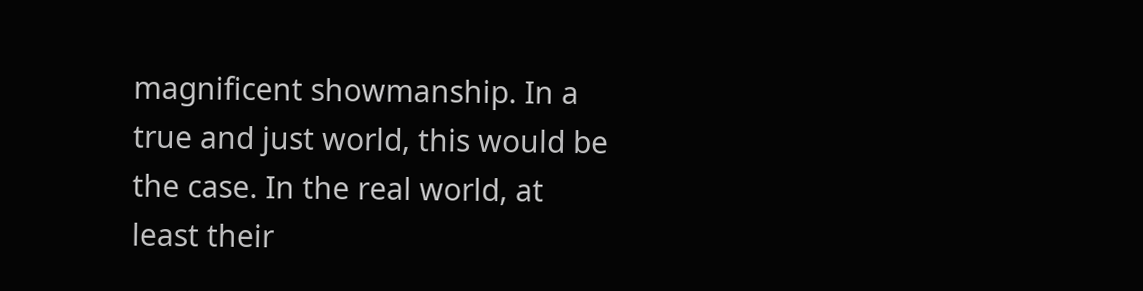magnificent showmanship. In a true and just world, this would be the case. In the real world, at least their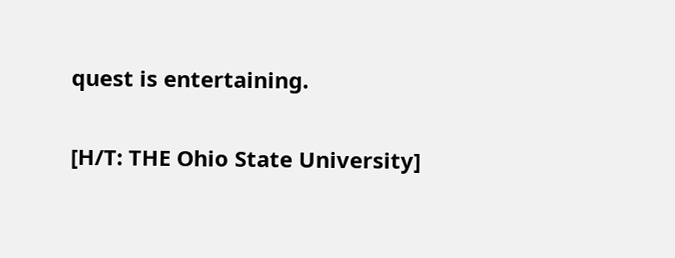quest is entertaining.

[H/T: THE Ohio State University]